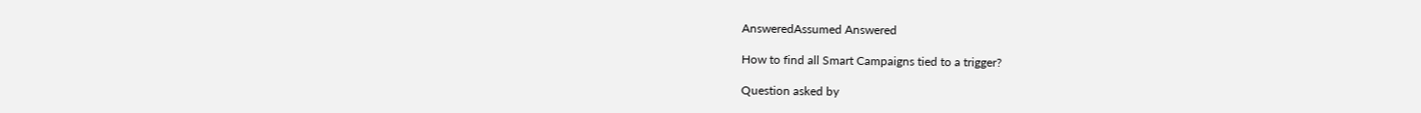AnsweredAssumed Answered

How to find all Smart Campaigns tied to a trigger?

Question asked by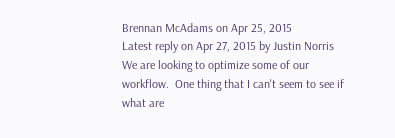Brennan McAdams on Apr 25, 2015
Latest reply on Apr 27, 2015 by Justin Norris
We are looking to optimize some of our workflow.  One thing that I can't seem to see if what are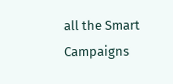all the Smart Campaigns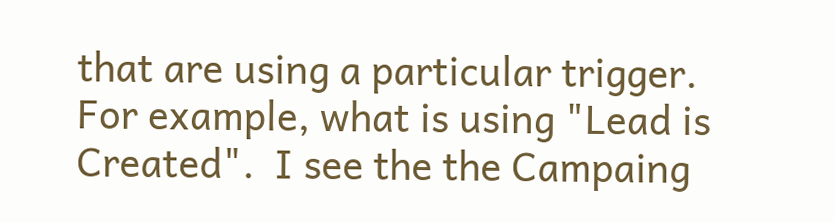that are using a particular trigger.  For example, what is using "Lead is Created".  I see the the Campaing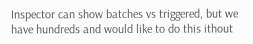Inspector can show batches vs triggered, but we have hundreds and would like to do this ithout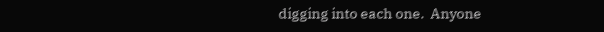digging into each one.  Anyone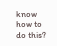know how to do this?